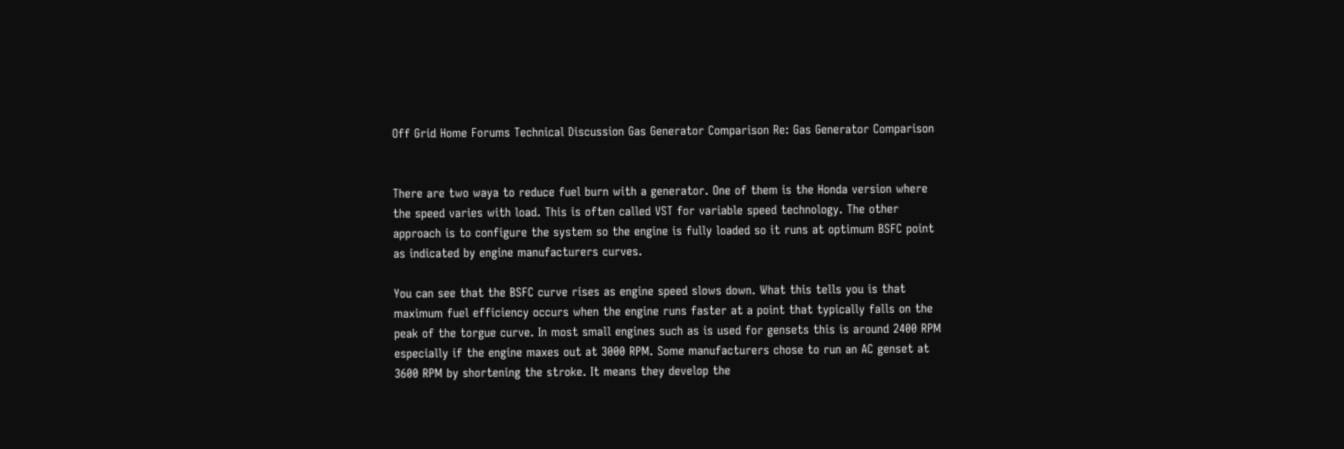Off Grid Home Forums Technical Discussion Gas Generator Comparison Re: Gas Generator Comparison


There are two waya to reduce fuel burn with a generator. One of them is the Honda version where the speed varies with load. This is often called VST for variable speed technology. The other approach is to configure the system so the engine is fully loaded so it runs at optimum BSFC point as indicated by engine manufacturers curves.

You can see that the BSFC curve rises as engine speed slows down. What this tells you is that maximum fuel efficiency occurs when the engine runs faster at a point that typically falls on the peak of the torgue curve. In most small engines such as is used for gensets this is around 2400 RPM especially if the engine maxes out at 3000 RPM. Some manufacturers chose to run an AC genset at 3600 RPM by shortening the stroke. It means they develop the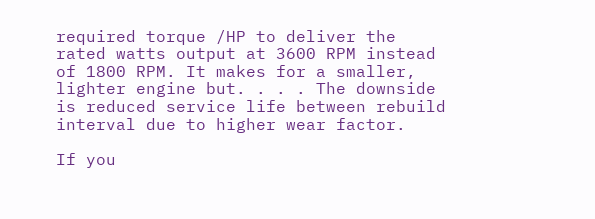required torque /HP to deliver the rated watts output at 3600 RPM instead of 1800 RPM. It makes for a smaller, lighter engine but. . . . The downside is reduced service life between rebuild interval due to higher wear factor.

If you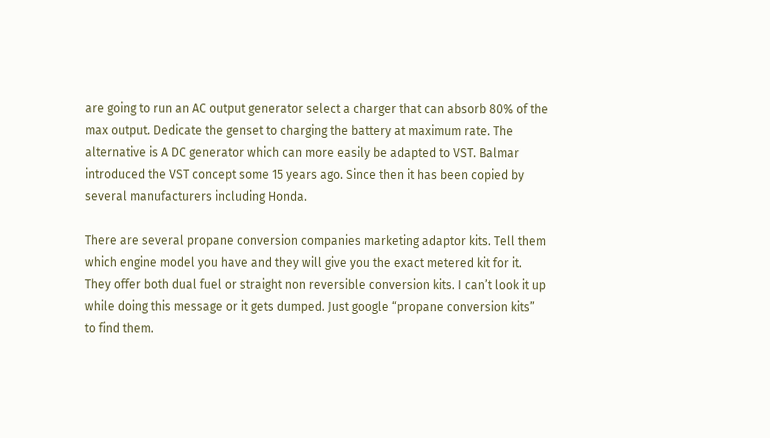are going to run an AC output generator select a charger that can absorb 80% of the max output. Dedicate the genset to charging the battery at maximum rate. The alternative is A DC generator which can more easily be adapted to VST. Balmar introduced the VST concept some 15 years ago. Since then it has been copied by several manufacturers including Honda.

There are several propane conversion companies marketing adaptor kits. Tell them which engine model you have and they will give you the exact metered kit for it. They offer both dual fuel or straight non reversible conversion kits. I can’t look it up while doing this message or it gets dumped. Just google “propane conversion kits” to find them.